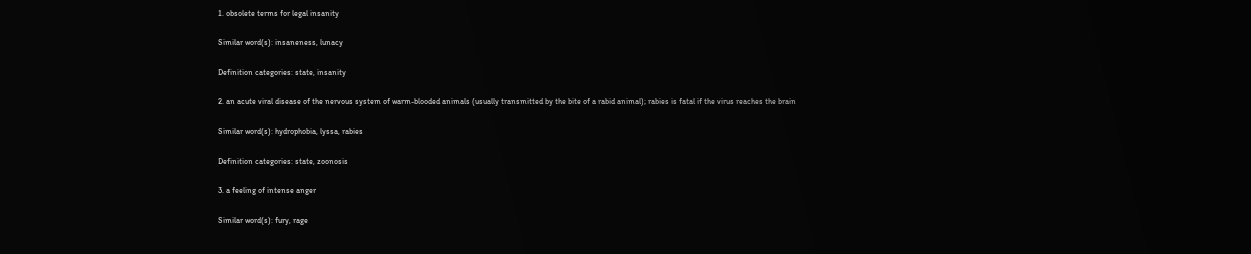1. obsolete terms for legal insanity

Similar word(s): insaneness, lunacy

Definition categories: state, insanity

2. an acute viral disease of the nervous system of warm-blooded animals (usually transmitted by the bite of a rabid animal); rabies is fatal if the virus reaches the brain

Similar word(s): hydrophobia, lyssa, rabies

Definition categories: state, zoonosis

3. a feeling of intense anger

Similar word(s): fury, rage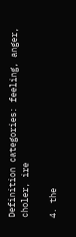Definition categories: feeling, anger, choler, ire

4. the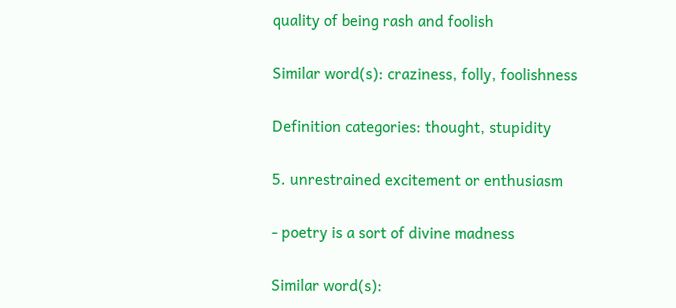quality of being rash and foolish

Similar word(s): craziness, folly, foolishness

Definition categories: thought, stupidity

5. unrestrained excitement or enthusiasm

- poetry is a sort of divine madness

Similar word(s):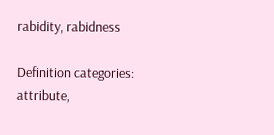rabidity, rabidness

Definition categories: attribute,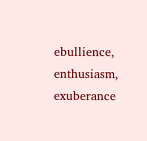ebullience, enthusiasm, exuberance